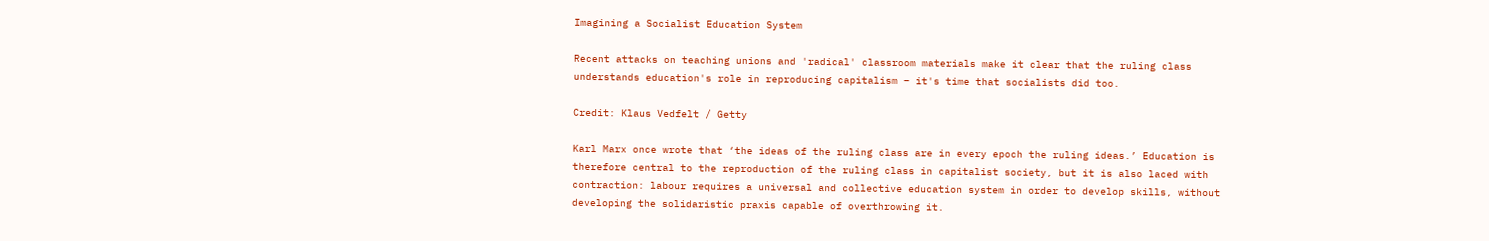Imagining a Socialist Education System

Recent attacks on teaching unions and 'radical' classroom materials make it clear that the ruling class understands education's role in reproducing capitalism – it's time that socialists did too.

Credit: Klaus Vedfelt / Getty

Karl Marx once wrote that ‘the ideas of the ruling class are in every epoch the ruling ideas.’ Education is therefore central to the reproduction of the ruling class in capitalist society, but it is also laced with contraction: labour requires a universal and collective education system in order to develop skills, without developing the solidaristic praxis capable of overthrowing it.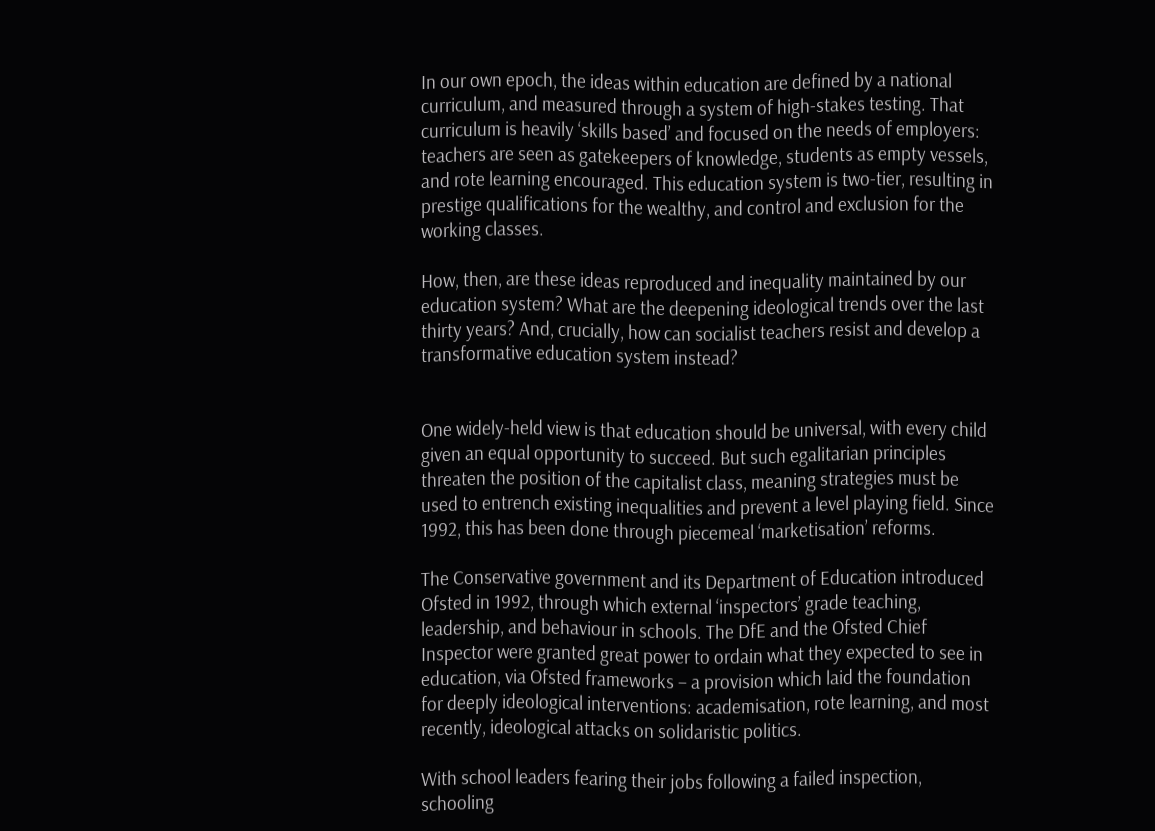In our own epoch, the ideas within education are defined by a national curriculum, and measured through a system of high-stakes testing. That curriculum is heavily ‘skills based’ and focused on the needs of employers: teachers are seen as gatekeepers of knowledge, students as empty vessels, and rote learning encouraged. This education system is two-tier, resulting in prestige qualifications for the wealthy, and control and exclusion for the working classes.

How, then, are these ideas reproduced and inequality maintained by our education system? What are the deepening ideological trends over the last thirty years? And, crucially, how can socialist teachers resist and develop a transformative education system instead?


One widely-held view is that education should be universal, with every child given an equal opportunity to succeed. But such egalitarian principles threaten the position of the capitalist class, meaning strategies must be used to entrench existing inequalities and prevent a level playing field. Since 1992, this has been done through piecemeal ‘marketisation’ reforms.

The Conservative government and its Department of Education introduced Ofsted in 1992, through which external ‘inspectors’ grade teaching, leadership, and behaviour in schools. The DfE and the Ofsted Chief Inspector were granted great power to ordain what they expected to see in education, via Ofsted frameworks – a provision which laid the foundation for deeply ideological interventions: academisation, rote learning, and most recently, ideological attacks on solidaristic politics.

With school leaders fearing their jobs following a failed inspection, schooling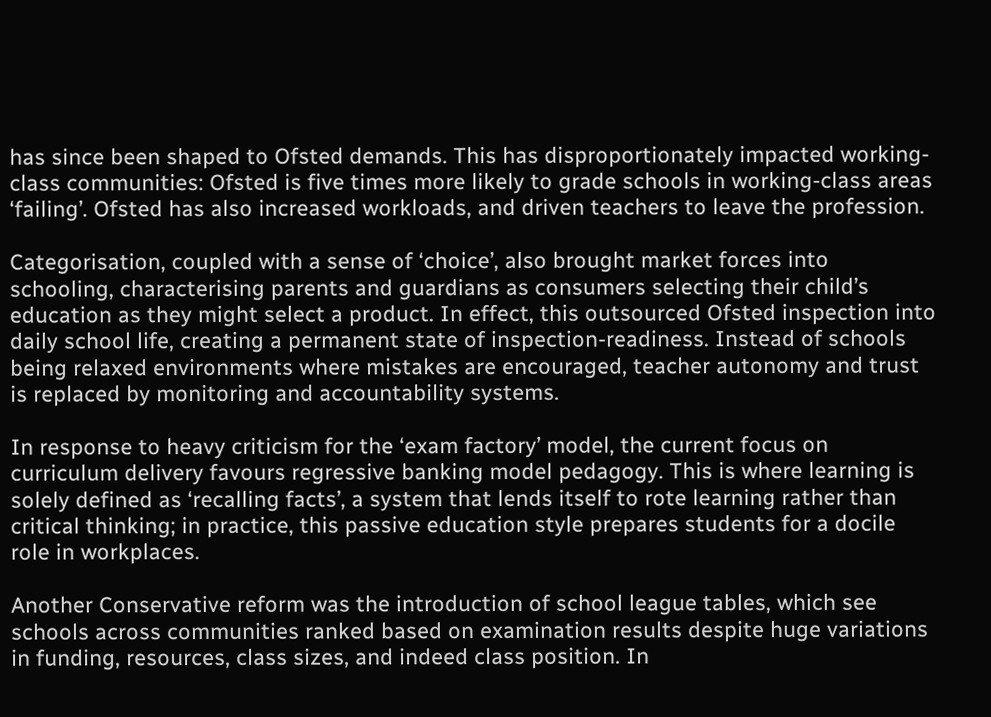has since been shaped to Ofsted demands. This has disproportionately impacted working-class communities: Ofsted is five times more likely to grade schools in working-class areas ‘failing’. Ofsted has also increased workloads, and driven teachers to leave the profession.

Categorisation, coupled with a sense of ‘choice’, also brought market forces into schooling, characterising parents and guardians as consumers selecting their child’s education as they might select a product. In effect, this outsourced Ofsted inspection into daily school life, creating a permanent state of inspection-readiness. Instead of schools being relaxed environments where mistakes are encouraged, teacher autonomy and trust is replaced by monitoring and accountability systems.

In response to heavy criticism for the ‘exam factory’ model, the current focus on curriculum delivery favours regressive banking model pedagogy. This is where learning is solely defined as ‘recalling facts’, a system that lends itself to rote learning rather than critical thinking; in practice, this passive education style prepares students for a docile role in workplaces.

Another Conservative reform was the introduction of school league tables, which see schools across communities ranked based on examination results despite huge variations in funding, resources, class sizes, and indeed class position. In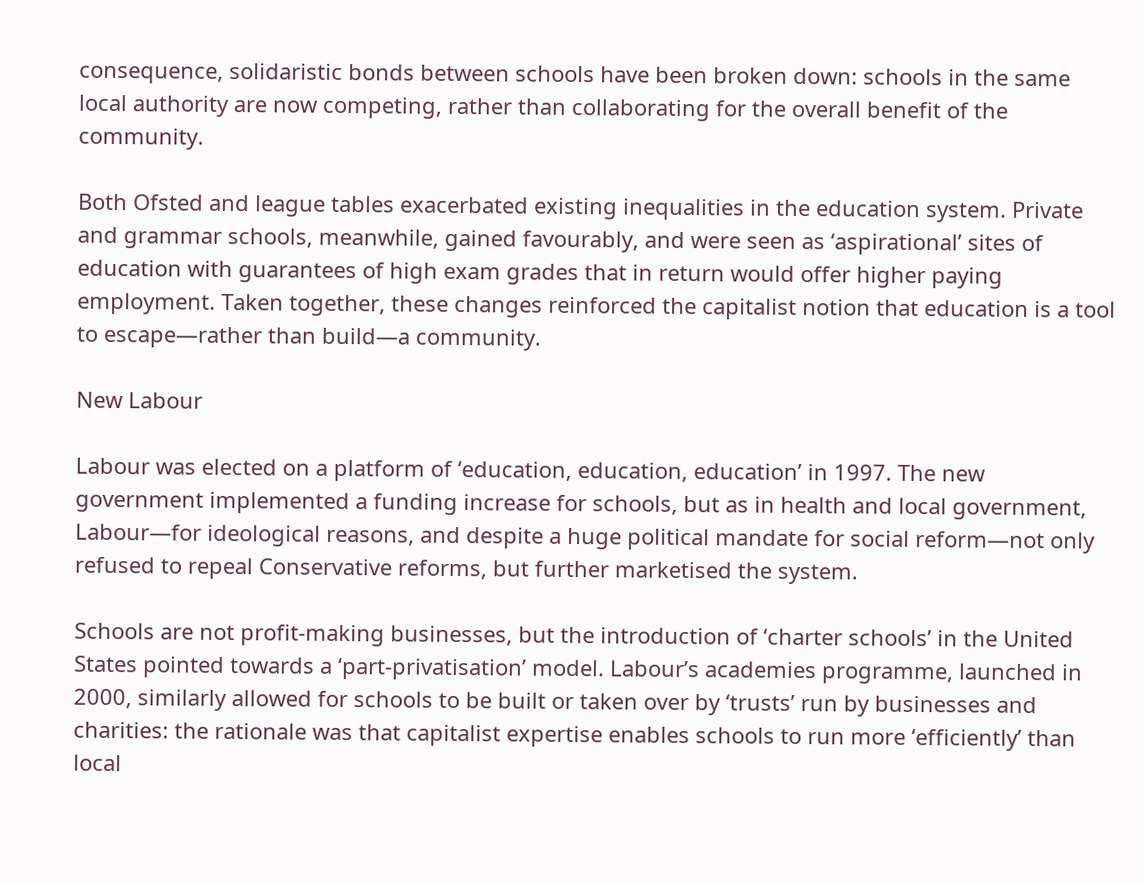consequence, solidaristic bonds between schools have been broken down: schools in the same local authority are now competing, rather than collaborating for the overall benefit of the community.

Both Ofsted and league tables exacerbated existing inequalities in the education system. Private and grammar schools, meanwhile, gained favourably, and were seen as ‘aspirational’ sites of education with guarantees of high exam grades that in return would offer higher paying employment. Taken together, these changes reinforced the capitalist notion that education is a tool to escape—rather than build—a community.

New Labour

Labour was elected on a platform of ‘education, education, education’ in 1997. The new government implemented a funding increase for schools, but as in health and local government, Labour—for ideological reasons, and despite a huge political mandate for social reform—not only refused to repeal Conservative reforms, but further marketised the system.

Schools are not profit-making businesses, but the introduction of ‘charter schools’ in the United States pointed towards a ‘part-privatisation’ model. Labour’s academies programme, launched in 2000, similarly allowed for schools to be built or taken over by ‘trusts’ run by businesses and charities: the rationale was that capitalist expertise enables schools to run more ‘efficiently’ than local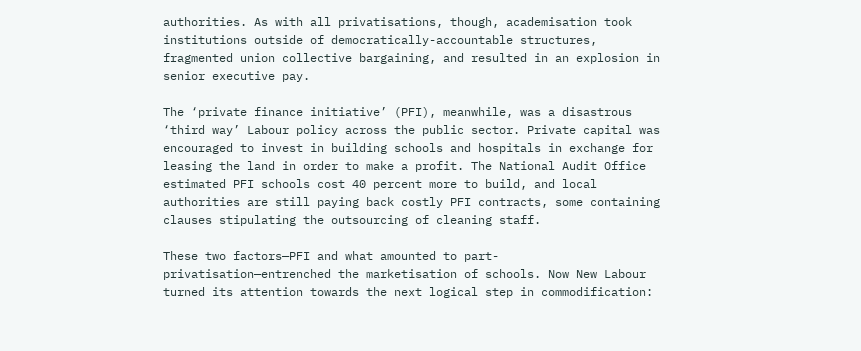authorities. As with all privatisations, though, academisation took institutions outside of democratically-accountable structures, fragmented union collective bargaining, and resulted in an explosion in senior executive pay.

The ‘private finance initiative’ (PFI), meanwhile, was a disastrous ‘third way’ Labour policy across the public sector. Private capital was encouraged to invest in building schools and hospitals in exchange for leasing the land in order to make a profit. The National Audit Office estimated PFI schools cost 40 percent more to build, and local authorities are still paying back costly PFI contracts, some containing clauses stipulating the outsourcing of cleaning staff.

These two factors—PFI and what amounted to part-privatisation—entrenched the marketisation of schools. Now New Labour turned its attention towards the next logical step in commodification: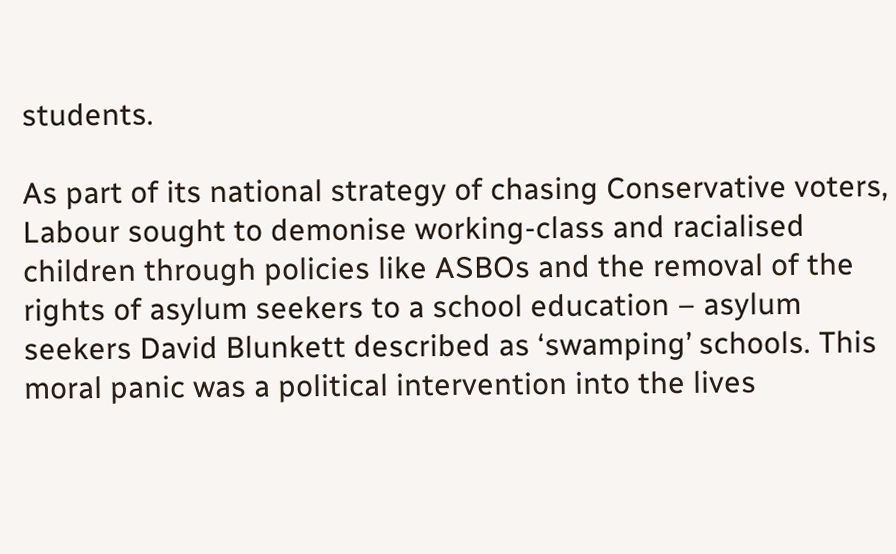students.

As part of its national strategy of chasing Conservative voters, Labour sought to demonise working-class and racialised children through policies like ASBOs and the removal of the rights of asylum seekers to a school education – asylum seekers David Blunkett described as ‘swamping’ schools. This moral panic was a political intervention into the lives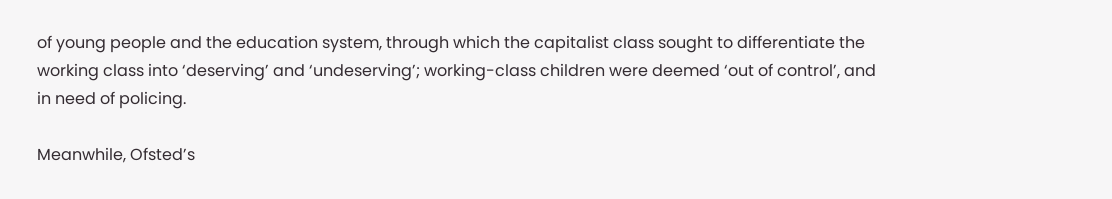of young people and the education system, through which the capitalist class sought to differentiate the working class into ‘deserving’ and ‘undeserving’; working-class children were deemed ‘out of control’, and in need of policing.

Meanwhile, Ofsted’s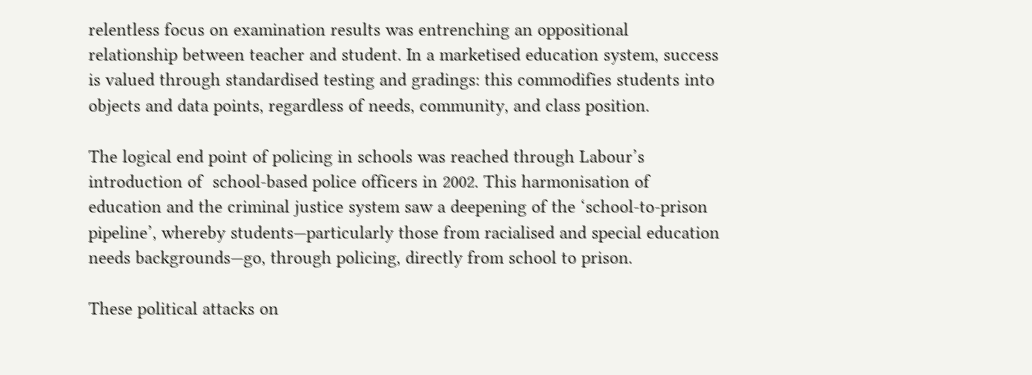relentless focus on examination results was entrenching an oppositional relationship between teacher and student. In a marketised education system, success is valued through standardised testing and gradings: this commodifies students into objects and data points, regardless of needs, community, and class position.

The logical end point of policing in schools was reached through Labour’s introduction of  school-based police officers in 2002. This harmonisation of education and the criminal justice system saw a deepening of the ‘school-to-prison pipeline’, whereby students—particularly those from racialised and special education needs backgrounds—go, through policing, directly from school to prison.

These political attacks on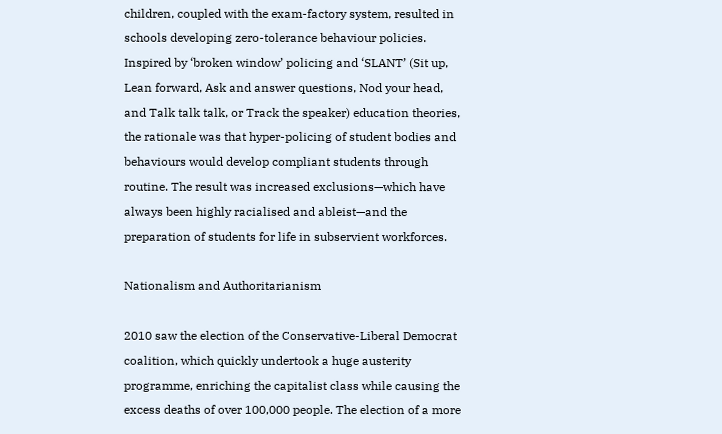children, coupled with the exam-factory system, resulted in schools developing zero-tolerance behaviour policies. Inspired by ‘broken window’ policing and ‘SLANT’ (Sit up, Lean forward, Ask and answer questions, Nod your head, and Talk talk talk, or Track the speaker) education theories, the rationale was that hyper-policing of student bodies and behaviours would develop compliant students through routine. The result was increased exclusions—which have always been highly racialised and ableist—and the preparation of students for life in subservient workforces.

Nationalism and Authoritarianism

2010 saw the election of the Conservative-Liberal Democrat coalition, which quickly undertook a huge austerity programme, enriching the capitalist class while causing the excess deaths of over 100,000 people. The election of a more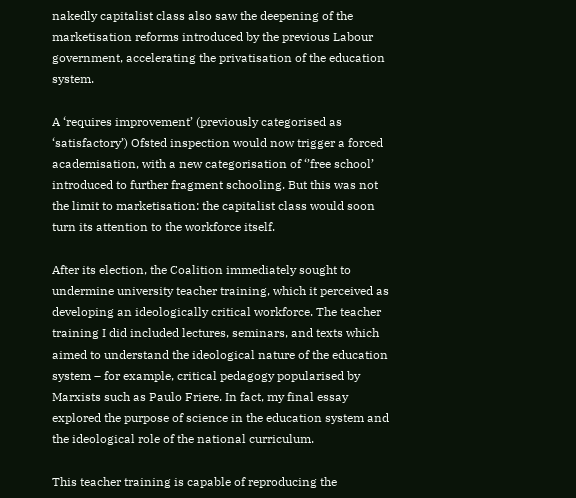nakedly capitalist class also saw the deepening of the marketisation reforms introduced by the previous Labour government, accelerating the privatisation of the education system.

A ‘requires improvement’ (previously categorised as ‘satisfactory’) Ofsted inspection would now trigger a forced academisation, with a new categorisation of ‘’free school’ introduced to further fragment schooling. But this was not the limit to marketisation: the capitalist class would soon turn its attention to the workforce itself.

After its election, the Coalition immediately sought to undermine university teacher training, which it perceived as developing an ideologically critical workforce. The teacher training I did included lectures, seminars, and texts which aimed to understand the ideological nature of the education system – for example, critical pedagogy popularised by Marxists such as Paulo Friere. In fact, my final essay explored the purpose of science in the education system and the ideological role of the national curriculum.

This teacher training is capable of reproducing the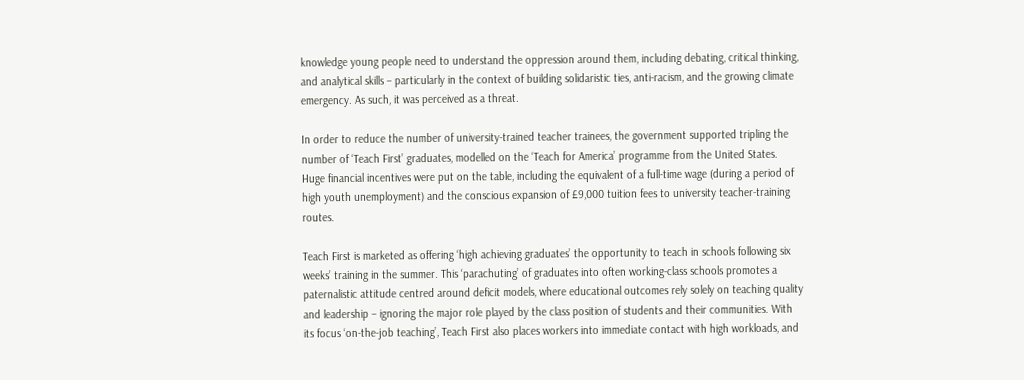knowledge young people need to understand the oppression around them, including debating, critical thinking, and analytical skills – particularly in the context of building solidaristic ties, anti-racism, and the growing climate emergency. As such, it was perceived as a threat.

In order to reduce the number of university-trained teacher trainees, the government supported tripling the number of ‘Teach First’ graduates, modelled on the ‘Teach for America’ programme from the United States. Huge financial incentives were put on the table, including the equivalent of a full-time wage (during a period of high youth unemployment) and the conscious expansion of £9,000 tuition fees to university teacher-training routes.

Teach First is marketed as offering ‘high achieving graduates’ the opportunity to teach in schools following six weeks’ training in the summer. This ‘parachuting’ of graduates into often working-class schools promotes a paternalistic attitude centred around deficit models, where educational outcomes rely solely on teaching quality and leadership – ignoring the major role played by the class position of students and their communities. With its focus ‘on-the-job teaching’, Teach First also places workers into immediate contact with high workloads, and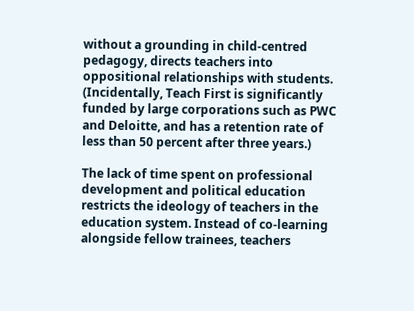without a grounding in child-centred pedagogy, directs teachers into oppositional relationships with students. (Incidentally, Teach First is significantly funded by large corporations such as PWC and Deloitte, and has a retention rate of less than 50 percent after three years.)

The lack of time spent on professional development and political education restricts the ideology of teachers in the education system. Instead of co-learning alongside fellow trainees, teachers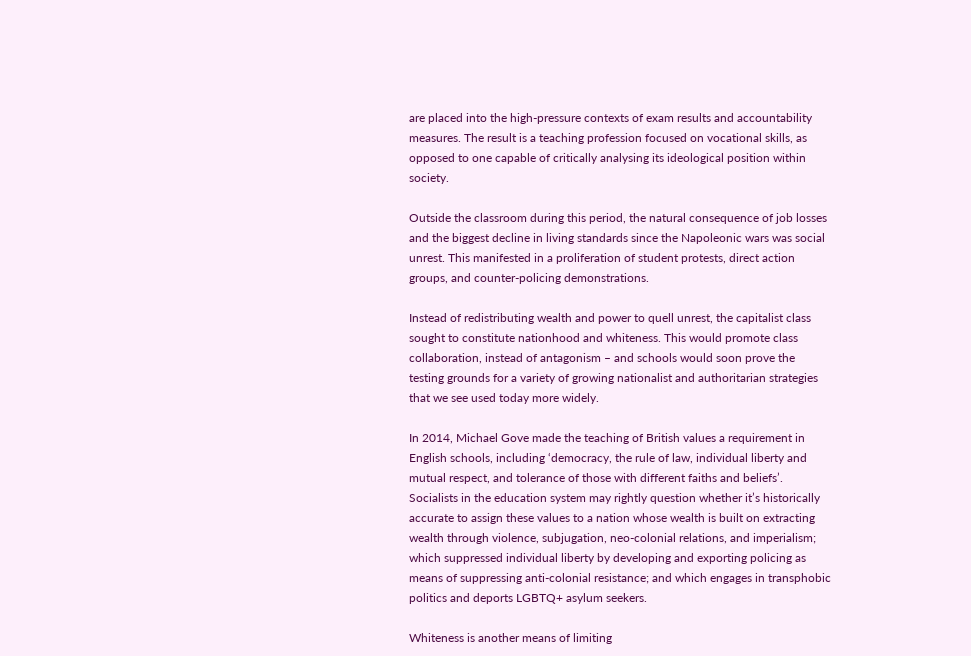are placed into the high-pressure contexts of exam results and accountability measures. The result is a teaching profession focused on vocational skills, as opposed to one capable of critically analysing its ideological position within society.

Outside the classroom during this period, the natural consequence of job losses and the biggest decline in living standards since the Napoleonic wars was social unrest. This manifested in a proliferation of student protests, direct action groups, and counter-policing demonstrations.

Instead of redistributing wealth and power to quell unrest, the capitalist class sought to constitute nationhood and whiteness. This would promote class collaboration, instead of antagonism – and schools would soon prove the testing grounds for a variety of growing nationalist and authoritarian strategies that we see used today more widely.

In 2014, Michael Gove made the teaching of British values a requirement in English schools, including ‘democracy, the rule of law, individual liberty and mutual respect, and tolerance of those with different faiths and beliefs’. Socialists in the education system may rightly question whether it’s historically accurate to assign these values to a nation whose wealth is built on extracting wealth through violence, subjugation, neo-colonial relations, and imperialism; which suppressed individual liberty by developing and exporting policing as means of suppressing anti-colonial resistance; and which engages in transphobic politics and deports LGBTQ+ asylum seekers.

Whiteness is another means of limiting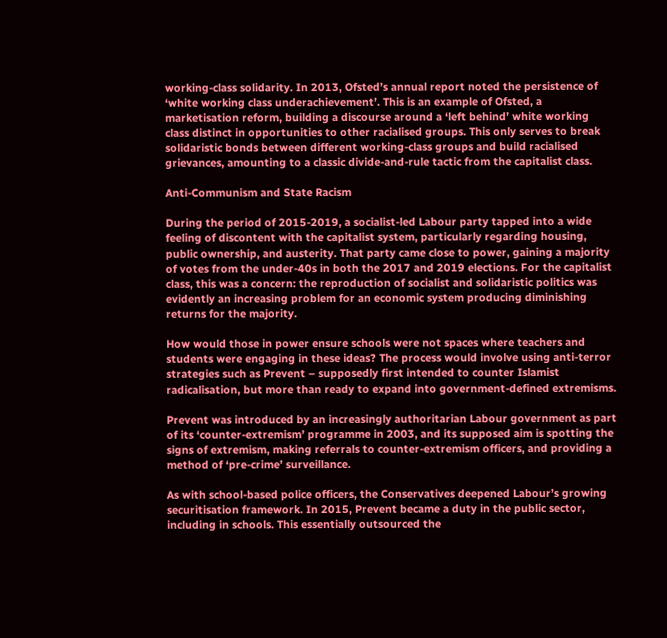working-class solidarity. In 2013, Ofsted’s annual report noted the persistence of ‘white working class underachievement’. This is an example of Ofsted, a marketisation reform, building a discourse around a ‘left behind’ white working class distinct in opportunities to other racialised groups. This only serves to break solidaristic bonds between different working-class groups and build racialised grievances, amounting to a classic divide-and-rule tactic from the capitalist class.

Anti-Communism and State Racism

During the period of 2015-2019, a socialist-led Labour party tapped into a wide feeling of discontent with the capitalist system, particularly regarding housing, public ownership, and austerity. That party came close to power, gaining a majority of votes from the under-40s in both the 2017 and 2019 elections. For the capitalist class, this was a concern: the reproduction of socialist and solidaristic politics was evidently an increasing problem for an economic system producing diminishing returns for the majority.

How would those in power ensure schools were not spaces where teachers and students were engaging in these ideas? The process would involve using anti-terror strategies such as Prevent – supposedly first intended to counter Islamist radicalisation, but more than ready to expand into government-defined extremisms.

Prevent was introduced by an increasingly authoritarian Labour government as part of its ‘counter-extremism’ programme in 2003, and its supposed aim is spotting the signs of extremism, making referrals to counter-extremism officers, and providing a method of ‘pre-crime’ surveillance.

As with school-based police officers, the Conservatives deepened Labour’s growing securitisation framework. In 2015, Prevent became a duty in the public sector, including in schools. This essentially outsourced the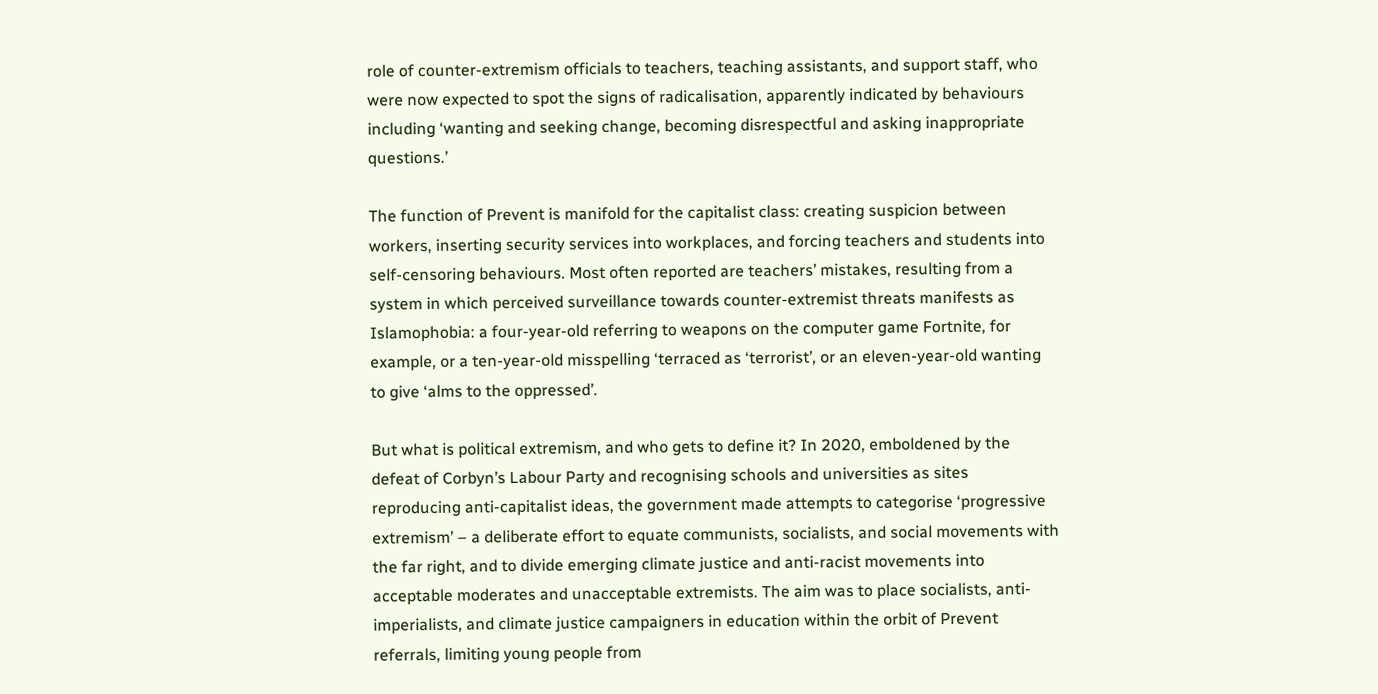role of counter-extremism officials to teachers, teaching assistants, and support staff, who were now expected to spot the signs of radicalisation, apparently indicated by behaviours including ‘wanting and seeking change, becoming disrespectful and asking inappropriate questions.’

The function of Prevent is manifold for the capitalist class: creating suspicion between workers, inserting security services into workplaces, and forcing teachers and students into self-censoring behaviours. Most often reported are teachers’ mistakes, resulting from a system in which perceived surveillance towards counter-extremist threats manifests as Islamophobia: a four-year-old referring to weapons on the computer game Fortnite, for example, or a ten-year-old misspelling ‘terraced as ‘terrorist’, or an eleven-year-old wanting to give ‘alms to the oppressed’.

But what is political extremism, and who gets to define it? In 2020, emboldened by the defeat of Corbyn’s Labour Party and recognising schools and universities as sites reproducing anti-capitalist ideas, the government made attempts to categorise ‘progressive extremism’ – a deliberate effort to equate communists, socialists, and social movements with the far right, and to divide emerging climate justice and anti-racist movements into acceptable moderates and unacceptable extremists. The aim was to place socialists, anti-imperialists, and climate justice campaigners in education within the orbit of Prevent referrals, limiting young people from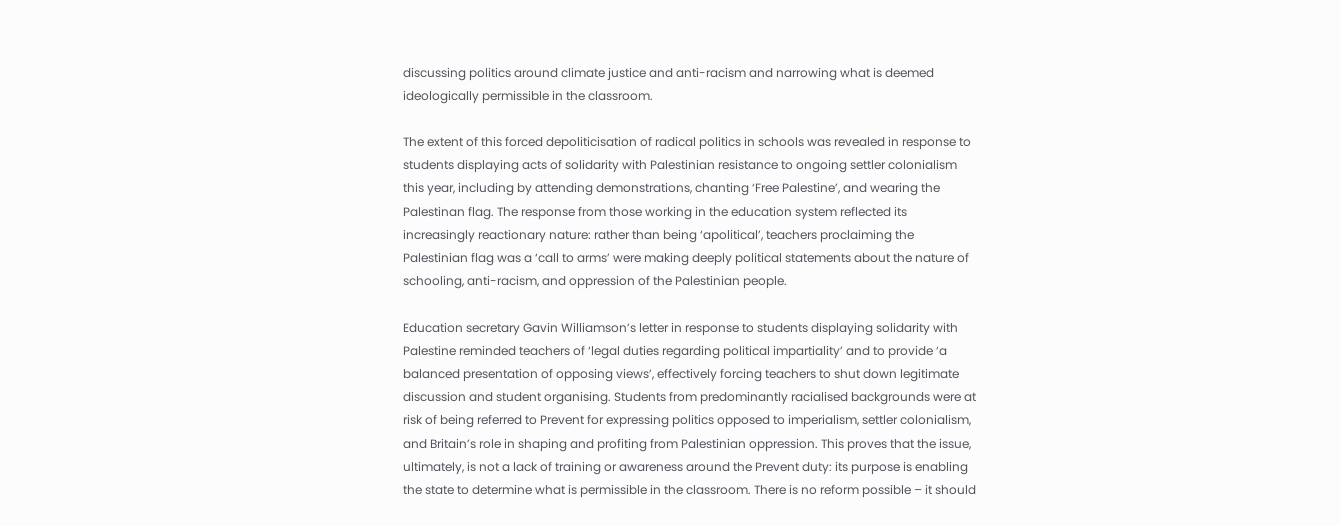discussing politics around climate justice and anti-racism and narrowing what is deemed ideologically permissible in the classroom.

The extent of this forced depoliticisation of radical politics in schools was revealed in response to students displaying acts of solidarity with Palestinian resistance to ongoing settler colonialism this year, including by attending demonstrations, chanting ‘Free Palestine’, and wearing the Palestinan flag. The response from those working in the education system reflected its increasingly reactionary nature: rather than being ‘apolitical’, teachers proclaiming the Palestinian flag was a ‘call to arms’ were making deeply political statements about the nature of schooling, anti-racism, and oppression of the Palestinian people.

Education secretary Gavin Williamson’s letter in response to students displaying solidarity with Palestine reminded teachers of ‘legal duties regarding political impartiality’ and to provide ‘a balanced presentation of opposing views’, effectively forcing teachers to shut down legitimate discussion and student organising. Students from predominantly racialised backgrounds were at risk of being referred to Prevent for expressing politics opposed to imperialism, settler colonialism, and Britain’s role in shaping and profiting from Palestinian oppression. This proves that the issue, ultimately, is not a lack of training or awareness around the Prevent duty: its purpose is enabling the state to determine what is permissible in the classroom. There is no reform possible – it should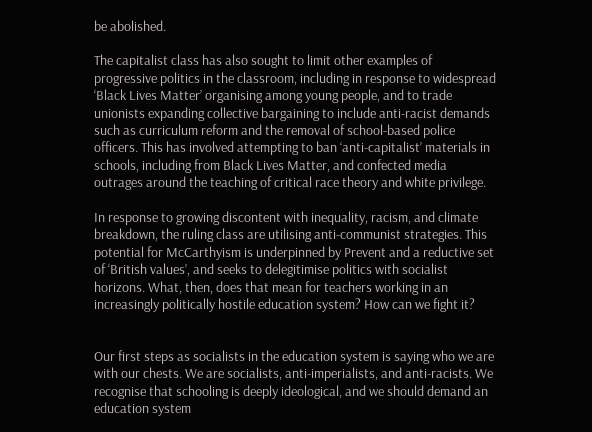be abolished.

The capitalist class has also sought to limit other examples of progressive politics in the classroom, including in response to widespread ‘Black Lives Matter’ organising among young people, and to trade unionists expanding collective bargaining to include anti-racist demands such as curriculum reform and the removal of school-based police officers. This has involved attempting to ban ‘anti-capitalist’ materials in schools, including from Black Lives Matter, and confected media outrages around the teaching of critical race theory and white privilege.

In response to growing discontent with inequality, racism, and climate breakdown, the ruling class are utilising anti-communist strategies. This potential for McCarthyism is underpinned by Prevent and a reductive set of ‘British values’, and seeks to delegitimise politics with socialist horizons. What, then, does that mean for teachers working in an increasingly politically hostile education system? How can we fight it?


Our first steps as socialists in the education system is saying who we are with our chests. We are socialists, anti-imperialists, and anti-racists. We recognise that schooling is deeply ideological, and we should demand an education system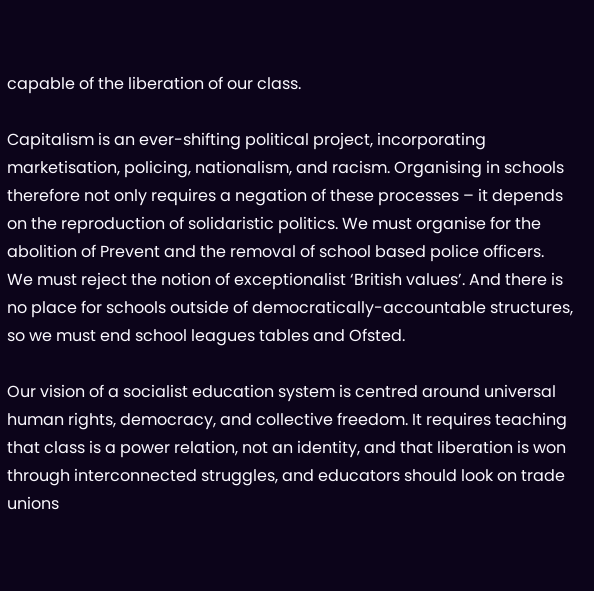capable of the liberation of our class.

Capitalism is an ever-shifting political project, incorporating marketisation, policing, nationalism, and racism. Organising in schools therefore not only requires a negation of these processes – it depends on the reproduction of solidaristic politics. We must organise for the abolition of Prevent and the removal of school based police officers. We must reject the notion of exceptionalist ‘British values’. And there is no place for schools outside of democratically-accountable structures, so we must end school leagues tables and Ofsted.

Our vision of a socialist education system is centred around universal human rights, democracy, and collective freedom. It requires teaching that class is a power relation, not an identity, and that liberation is won through interconnected struggles, and educators should look on trade unions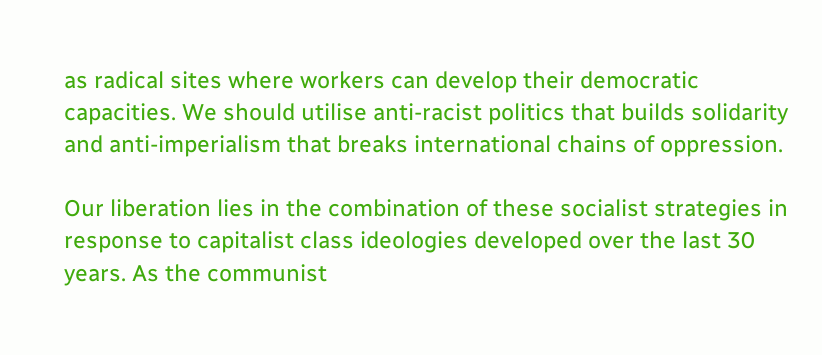as radical sites where workers can develop their democratic capacities. We should utilise anti-racist politics that builds solidarity and anti-imperialism that breaks international chains of oppression.

Our liberation lies in the combination of these socialist strategies in response to capitalist class ideologies developed over the last 30 years. As the communist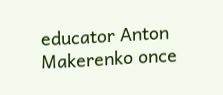educator Anton Makerenko once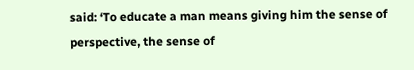said: ‘To educate a man means giving him the sense of perspective, the sense of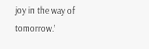joy in the way of tomorrow.’